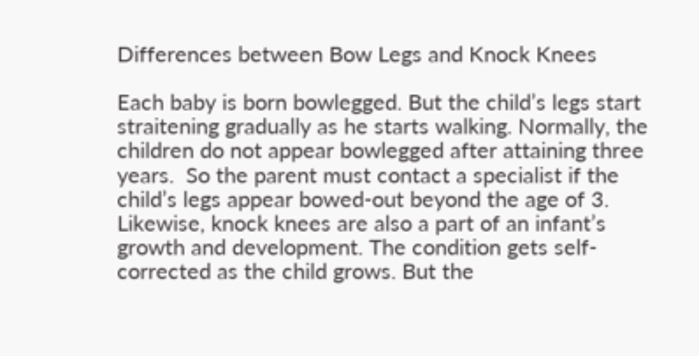Differences between Bow Legs and Knock Knees

Each baby is born bowlegged. But the child’s legs start straitening gradually as he starts walking. Normally, the children do not appear bowlegged after attaining three years.  So the parent must contact a specialist if the child’s legs appear bowed-out beyond the age of 3. Likewise, knock knees are also a part of an infant’s growth and development. The condition gets self-corrected as the child grows. But the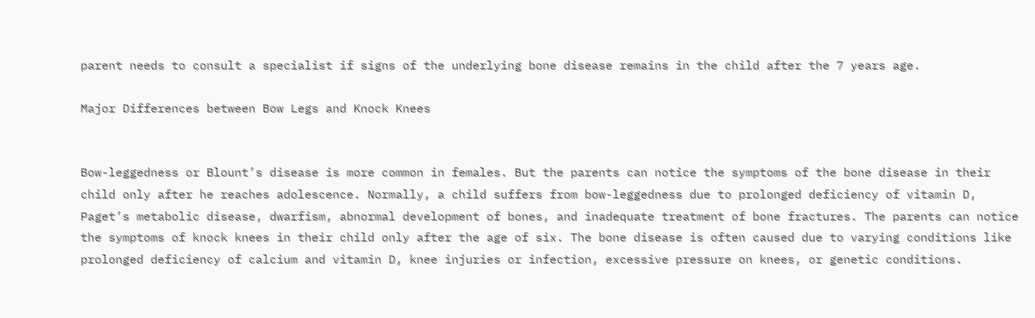parent needs to consult a specialist if signs of the underlying bone disease remains in the child after the 7 years age.

Major Differences between Bow Legs and Knock Knees


Bow-leggedness or Blount’s disease is more common in females. But the parents can notice the symptoms of the bone disease in their child only after he reaches adolescence. Normally, a child suffers from bow-leggedness due to prolonged deficiency of vitamin D, Paget’s metabolic disease, dwarfism, abnormal development of bones, and inadequate treatment of bone fractures. The parents can notice the symptoms of knock knees in their child only after the age of six. The bone disease is often caused due to varying conditions like prolonged deficiency of calcium and vitamin D, knee injuries or infection, excessive pressure on knees, or genetic conditions.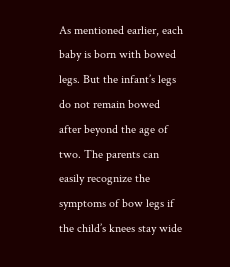As mentioned earlier, each baby is born with bowed legs. But the infant’s legs do not remain bowed after beyond the age of two. The parents can easily recognize the symptoms of bow legs if the child’s knees stay wide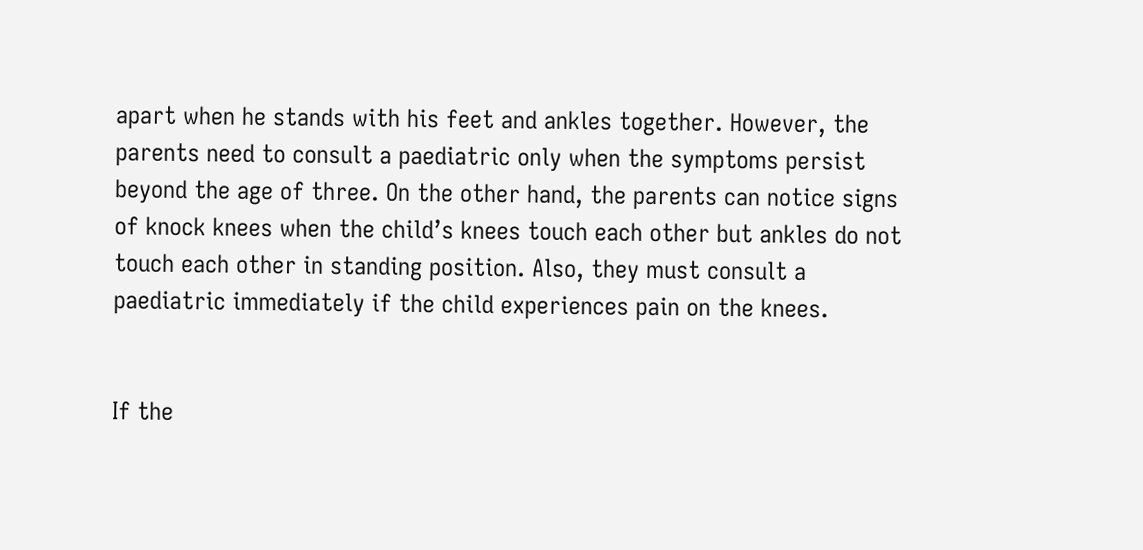apart when he stands with his feet and ankles together. However, the parents need to consult a paediatric only when the symptoms persist beyond the age of three. On the other hand, the parents can notice signs of knock knees when the child’s knees touch each other but ankles do not touch each other in standing position. Also, they must consult a paediatric immediately if the child experiences pain on the knees.


If the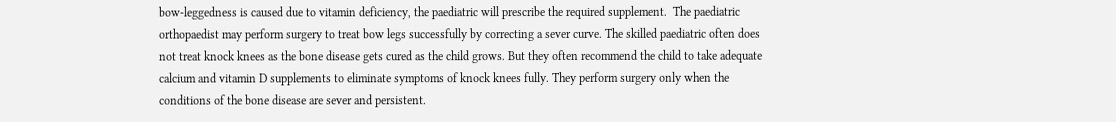bow-leggedness is caused due to vitamin deficiency, the paediatric will prescribe the required supplement.  The paediatric orthopaedist may perform surgery to treat bow legs successfully by correcting a sever curve. The skilled paediatric often does not treat knock knees as the bone disease gets cured as the child grows. But they often recommend the child to take adequate calcium and vitamin D supplements to eliminate symptoms of knock knees fully. They perform surgery only when the conditions of the bone disease are sever and persistent.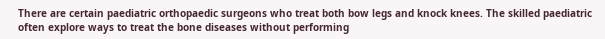There are certain paediatric orthopaedic surgeons who treat both bow legs and knock knees. The skilled paediatric often explore ways to treat the bone diseases without performing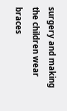surgery and making the children wear braces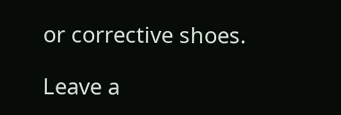or corrective shoes.

Leave a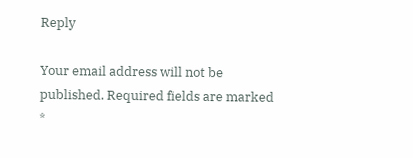Reply

Your email address will not be published. Required fields are marked *